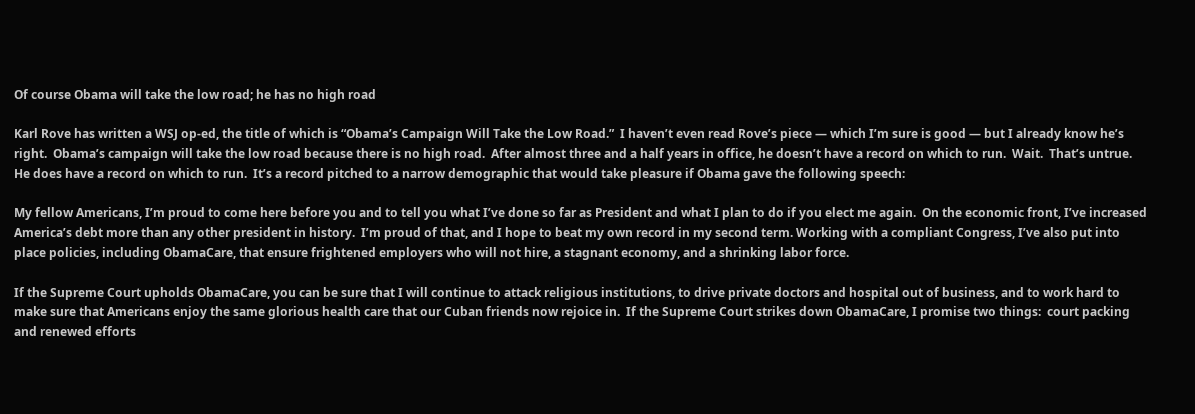Of course Obama will take the low road; he has no high road

Karl Rove has written a WSJ op-ed, the title of which is “Obama’s Campaign Will Take the Low Road.”  I haven’t even read Rove’s piece — which I’m sure is good — but I already know he’s right.  Obama’s campaign will take the low road because there is no high road.  After almost three and a half years in office, he doesn’t have a record on which to run.  Wait.  That’s untrue.  He does have a record on which to run.  It’s a record pitched to a narrow demographic that would take pleasure if Obama gave the following speech:

My fellow Americans, I’m proud to come here before you and to tell you what I’ve done so far as President and what I plan to do if you elect me again.  On the economic front, I’ve increased America’s debt more than any other president in history.  I’m proud of that, and I hope to beat my own record in my second term. Working with a compliant Congress, I’ve also put into place policies, including ObamaCare, that ensure frightened employers who will not hire, a stagnant economy, and a shrinking labor force.

If the Supreme Court upholds ObamaCare, you can be sure that I will continue to attack religious institutions, to drive private doctors and hospital out of business, and to work hard to make sure that Americans enjoy the same glorious health care that our Cuban friends now rejoice in.  If the Supreme Court strikes down ObamaCare, I promise two things:  court packing and renewed efforts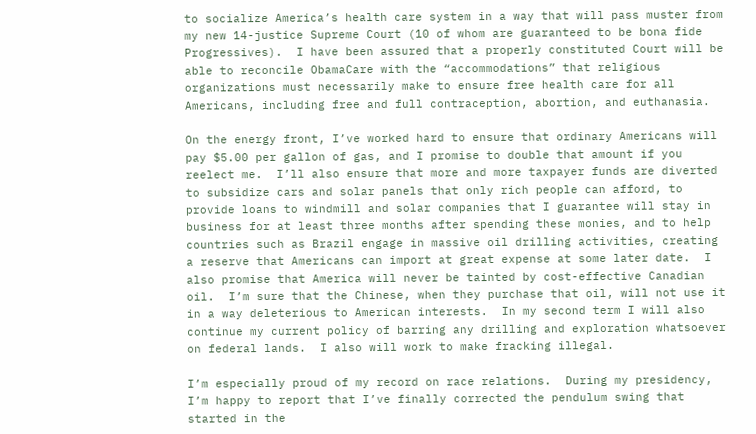to socialize America’s health care system in a way that will pass muster from my new 14-justice Supreme Court (10 of whom are guaranteed to be bona fide Progressives).  I have been assured that a properly constituted Court will be able to reconcile ObamaCare with the “accommodations” that religious organizations must necessarily make to ensure free health care for all Americans, including free and full contraception, abortion, and euthanasia.

On the energy front, I’ve worked hard to ensure that ordinary Americans will pay $5.00 per gallon of gas, and I promise to double that amount if you reelect me.  I’ll also ensure that more and more taxpayer funds are diverted to subsidize cars and solar panels that only rich people can afford, to provide loans to windmill and solar companies that I guarantee will stay in business for at least three months after spending these monies, and to help countries such as Brazil engage in massive oil drilling activities, creating a reserve that Americans can import at great expense at some later date.  I also promise that America will never be tainted by cost-effective Canadian oil.  I’m sure that the Chinese, when they purchase that oil, will not use it in a way deleterious to American interests.  In my second term I will also continue my current policy of barring any drilling and exploration whatsoever on federal lands.  I also will work to make fracking illegal.

I’m especially proud of my record on race relations.  During my presidency, I’m happy to report that I’ve finally corrected the pendulum swing that started in the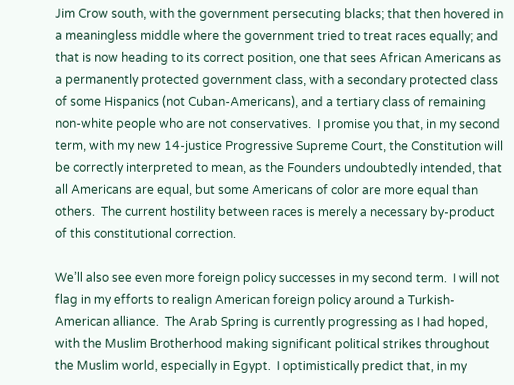Jim Crow south, with the government persecuting blacks; that then hovered in a meaningless middle where the government tried to treat races equally; and that is now heading to its correct position, one that sees African Americans as a permanently protected government class, with a secondary protected class of some Hispanics (not Cuban-Americans), and a tertiary class of remaining non-white people who are not conservatives.  I promise you that, in my second term, with my new 14-justice Progressive Supreme Court, the Constitution will be correctly interpreted to mean, as the Founders undoubtedly intended, that all Americans are equal, but some Americans of color are more equal than others.  The current hostility between races is merely a necessary by-product of this constitutional correction.

We’ll also see even more foreign policy successes in my second term.  I will not flag in my efforts to realign American foreign policy around a Turkish-American alliance.  The Arab Spring is currently progressing as I had hoped, with the Muslim Brotherhood making significant political strikes throughout the Muslim world, especially in Egypt.  I optimistically predict that, in my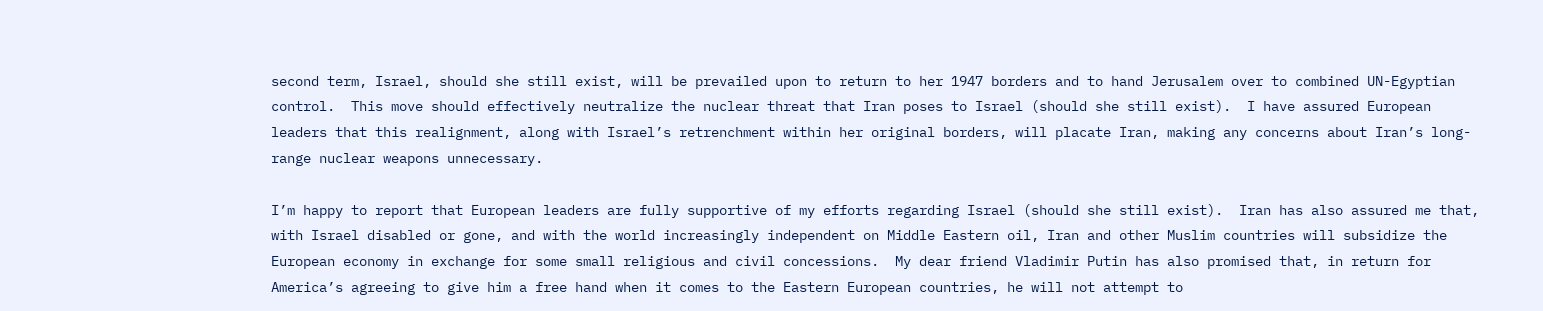second term, Israel, should she still exist, will be prevailed upon to return to her 1947 borders and to hand Jerusalem over to combined UN-Egyptian control.  This move should effectively neutralize the nuclear threat that Iran poses to Israel (should she still exist).  I have assured European leaders that this realignment, along with Israel’s retrenchment within her original borders, will placate Iran, making any concerns about Iran’s long-range nuclear weapons unnecessary.

I’m happy to report that European leaders are fully supportive of my efforts regarding Israel (should she still exist).  Iran has also assured me that, with Israel disabled or gone, and with the world increasingly independent on Middle Eastern oil, Iran and other Muslim countries will subsidize the European economy in exchange for some small religious and civil concessions.  My dear friend Vladimir Putin has also promised that, in return for America’s agreeing to give him a free hand when it comes to the Eastern European countries, he will not attempt to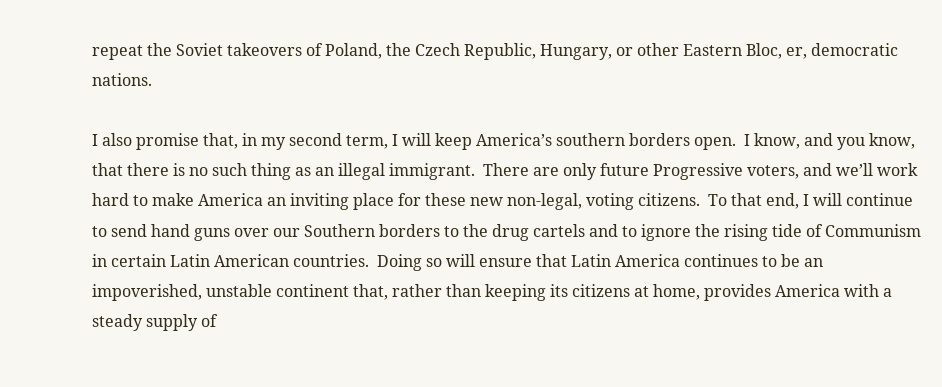repeat the Soviet takeovers of Poland, the Czech Republic, Hungary, or other Eastern Bloc, er, democratic nations.

I also promise that, in my second term, I will keep America’s southern borders open.  I know, and you know, that there is no such thing as an illegal immigrant.  There are only future Progressive voters, and we’ll work hard to make America an inviting place for these new non-legal, voting citizens.  To that end, I will continue to send hand guns over our Southern borders to the drug cartels and to ignore the rising tide of Communism in certain Latin American countries.  Doing so will ensure that Latin America continues to be an impoverished, unstable continent that, rather than keeping its citizens at home, provides America with a steady supply of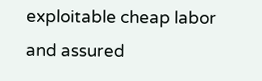exploitable cheap labor and assured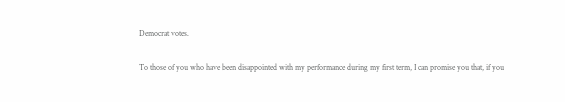Democrat votes.

To those of you who have been disappointed with my performance during my first term, I can promise you that, if you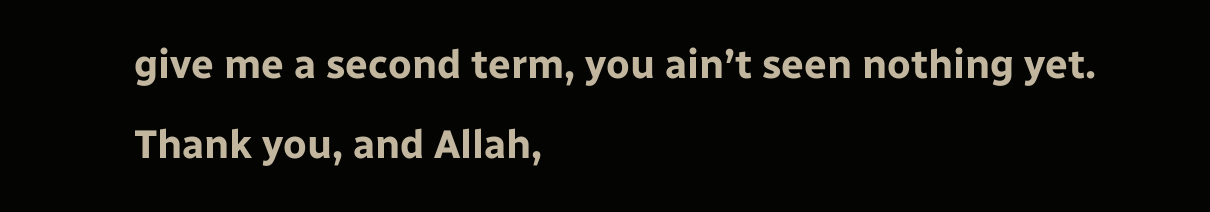give me a second term, you ain’t seen nothing yet.  Thank you, and Allah,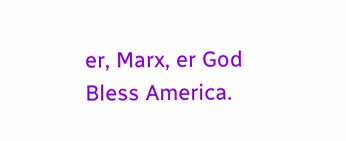er, Marx, er God Bless America.